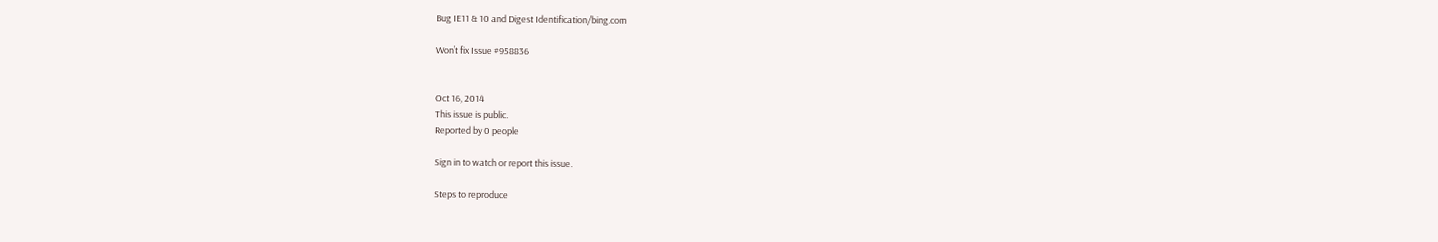Bug IE11 & 10 and Digest Identification/bing.com

Won’t fix Issue #958836


Oct 16, 2014
This issue is public.
Reported by 0 people

Sign in to watch or report this issue.

Steps to reproduce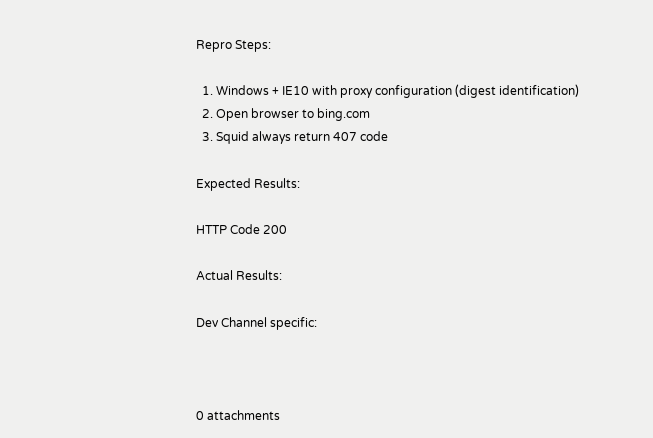Repro Steps:

  1. Windows + IE10 with proxy configuration (digest identification)
  2. Open browser to bing.com
  3. Squid always return 407 code

Expected Results:

HTTP Code 200

Actual Results:

Dev Channel specific:



0 attachments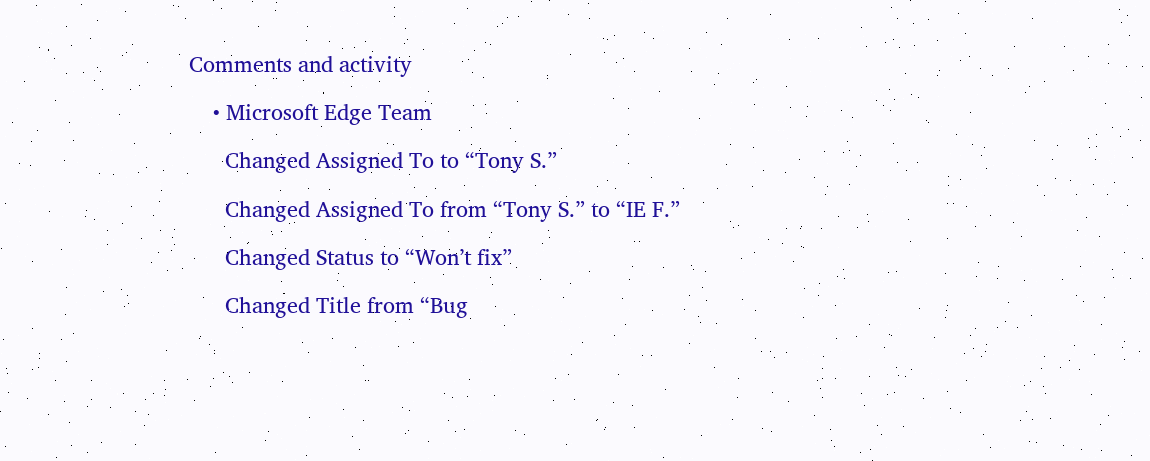Comments and activity

    • Microsoft Edge Team

      Changed Assigned To to “Tony S.”

      Changed Assigned To from “Tony S.” to “IE F.”

      Changed Status to “Won’t fix”

      Changed Title from “Bug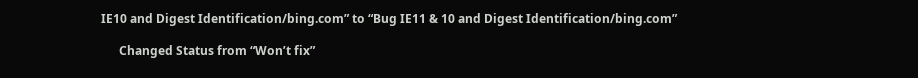IE10 and Digest Identification/bing.com” to “Bug IE11 & 10 and Digest Identification/bing.com”

      Changed Status from “Won’t fix”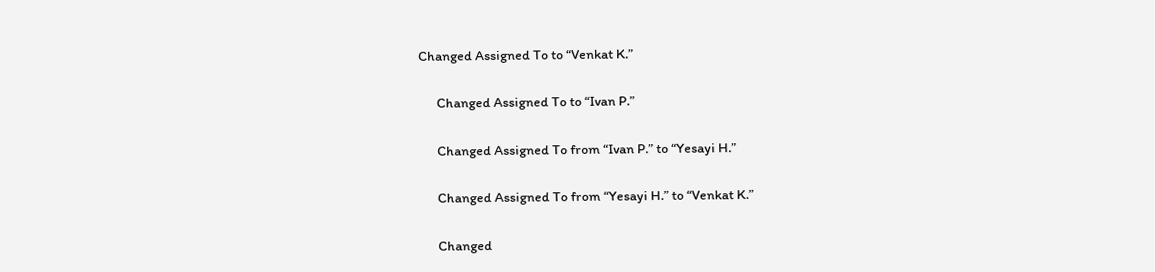Changed Assigned To to “Venkat K.”

      Changed Assigned To to “Ivan P.”

      Changed Assigned To from “Ivan P.” to “Yesayi H.”

      Changed Assigned To from “Yesayi H.” to “Venkat K.”

      Changed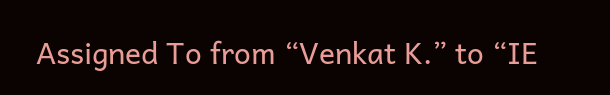Assigned To from “Venkat K.” to “IE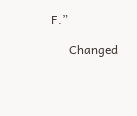F.”

      Changed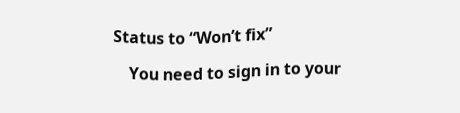Status to “Won’t fix”

    You need to sign in to your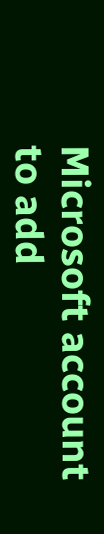Microsoft account to add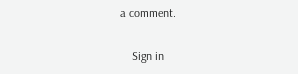a comment.

    Sign in